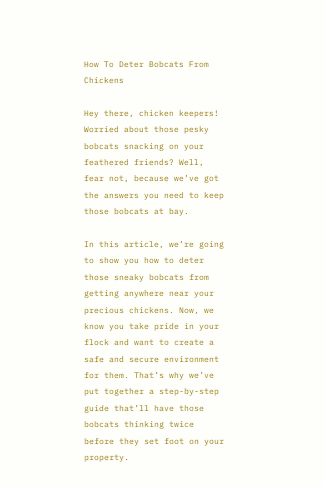How To Deter Bobcats From Chickens

Hey there, chicken keepers! Worried about those pesky bobcats snacking on your feathered friends? Well, fear not, because we’ve got the answers you need to keep those bobcats at bay.

In this article, we’re going to show you how to deter those sneaky bobcats from getting anywhere near your precious chickens. Now, we know you take pride in your flock and want to create a safe and secure environment for them. That’s why we’ve put together a step-by-step guide that’ll have those bobcats thinking twice before they set foot on your property.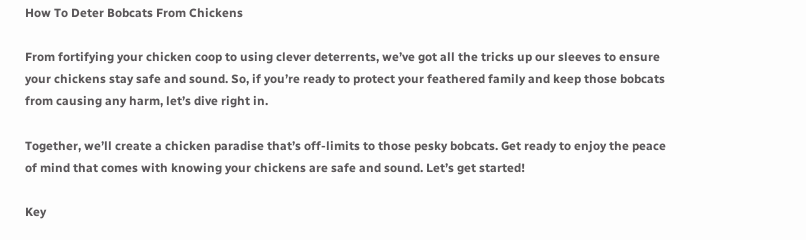How To Deter Bobcats From Chickens

From fortifying your chicken coop to using clever deterrents, we’ve got all the tricks up our sleeves to ensure your chickens stay safe and sound. So, if you’re ready to protect your feathered family and keep those bobcats from causing any harm, let’s dive right in.

Together, we’ll create a chicken paradise that’s off-limits to those pesky bobcats. Get ready to enjoy the peace of mind that comes with knowing your chickens are safe and sound. Let’s get started!

Key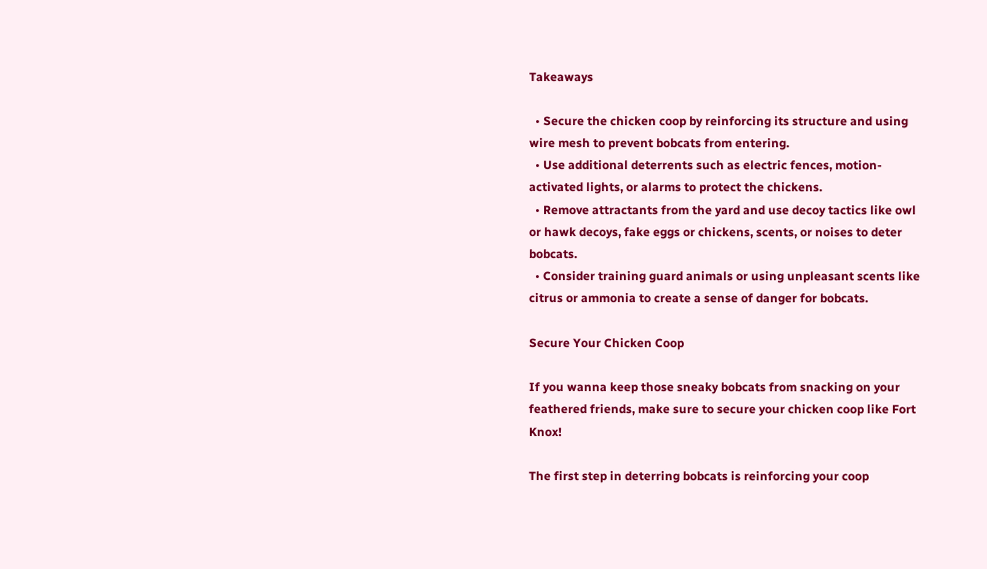Takeaways

  • Secure the chicken coop by reinforcing its structure and using wire mesh to prevent bobcats from entering.
  • Use additional deterrents such as electric fences, motion-activated lights, or alarms to protect the chickens.
  • Remove attractants from the yard and use decoy tactics like owl or hawk decoys, fake eggs or chickens, scents, or noises to deter bobcats.
  • Consider training guard animals or using unpleasant scents like citrus or ammonia to create a sense of danger for bobcats.

Secure Your Chicken Coop

If you wanna keep those sneaky bobcats from snacking on your feathered friends, make sure to secure your chicken coop like Fort Knox!

The first step in deterring bobcats is reinforcing your coop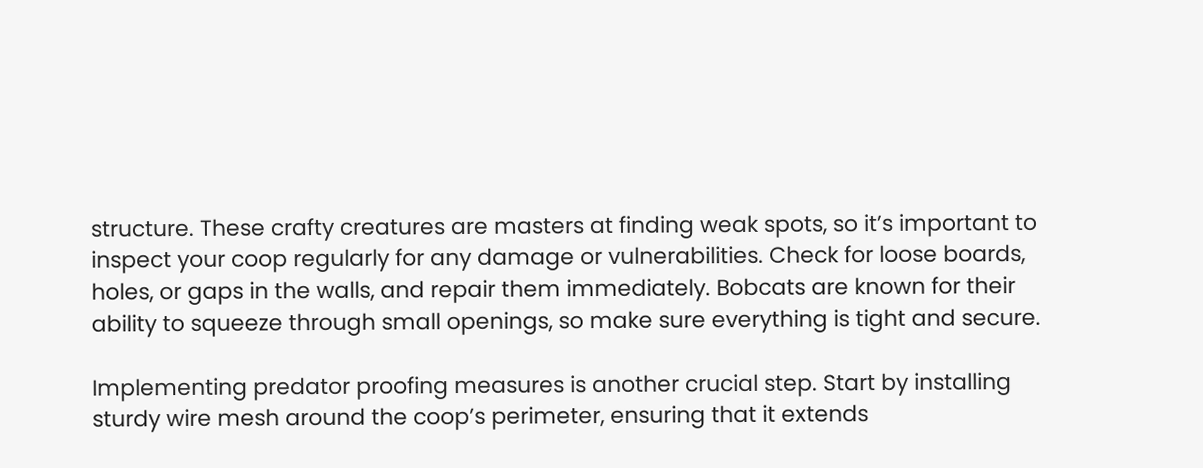structure. These crafty creatures are masters at finding weak spots, so it’s important to inspect your coop regularly for any damage or vulnerabilities. Check for loose boards, holes, or gaps in the walls, and repair them immediately. Bobcats are known for their ability to squeeze through small openings, so make sure everything is tight and secure.

Implementing predator proofing measures is another crucial step. Start by installing sturdy wire mesh around the coop’s perimeter, ensuring that it extends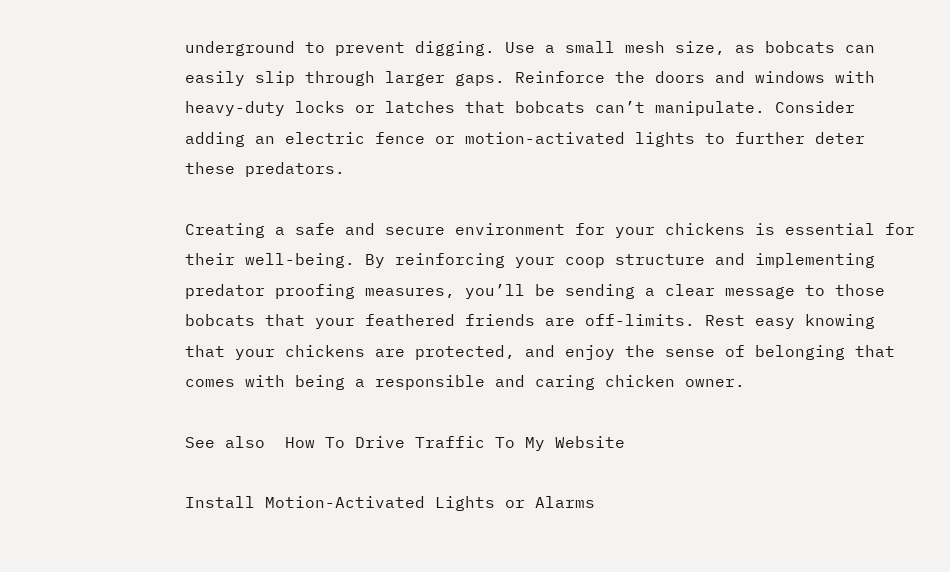underground to prevent digging. Use a small mesh size, as bobcats can easily slip through larger gaps. Reinforce the doors and windows with heavy-duty locks or latches that bobcats can’t manipulate. Consider adding an electric fence or motion-activated lights to further deter these predators.

Creating a safe and secure environment for your chickens is essential for their well-being. By reinforcing your coop structure and implementing predator proofing measures, you’ll be sending a clear message to those bobcats that your feathered friends are off-limits. Rest easy knowing that your chickens are protected, and enjoy the sense of belonging that comes with being a responsible and caring chicken owner.

See also  How To Drive Traffic To My Website

Install Motion-Activated Lights or Alarms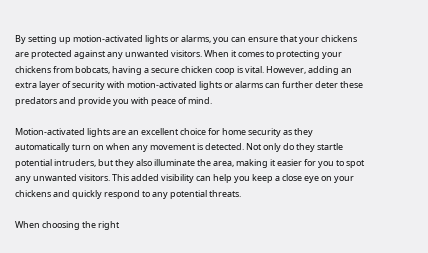By setting up motion-activated lights or alarms, you can ensure that your chickens are protected against any unwanted visitors. When it comes to protecting your chickens from bobcats, having a secure chicken coop is vital. However, adding an extra layer of security with motion-activated lights or alarms can further deter these predators and provide you with peace of mind.

Motion-activated lights are an excellent choice for home security as they automatically turn on when any movement is detected. Not only do they startle potential intruders, but they also illuminate the area, making it easier for you to spot any unwanted visitors. This added visibility can help you keep a close eye on your chickens and quickly respond to any potential threats.

When choosing the right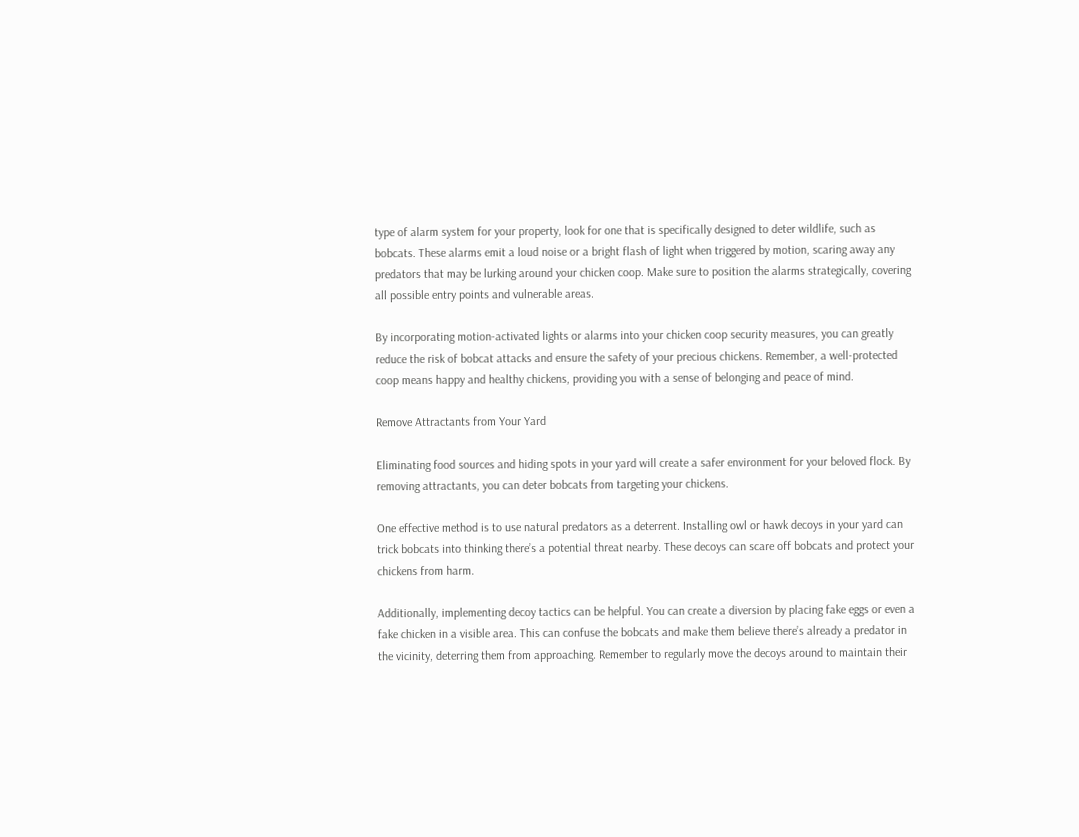type of alarm system for your property, look for one that is specifically designed to deter wildlife, such as bobcats. These alarms emit a loud noise or a bright flash of light when triggered by motion, scaring away any predators that may be lurking around your chicken coop. Make sure to position the alarms strategically, covering all possible entry points and vulnerable areas.

By incorporating motion-activated lights or alarms into your chicken coop security measures, you can greatly reduce the risk of bobcat attacks and ensure the safety of your precious chickens. Remember, a well-protected coop means happy and healthy chickens, providing you with a sense of belonging and peace of mind.

Remove Attractants from Your Yard

Eliminating food sources and hiding spots in your yard will create a safer environment for your beloved flock. By removing attractants, you can deter bobcats from targeting your chickens.

One effective method is to use natural predators as a deterrent. Installing owl or hawk decoys in your yard can trick bobcats into thinking there’s a potential threat nearby. These decoys can scare off bobcats and protect your chickens from harm.

Additionally, implementing decoy tactics can be helpful. You can create a diversion by placing fake eggs or even a fake chicken in a visible area. This can confuse the bobcats and make them believe there’s already a predator in the vicinity, deterring them from approaching. Remember to regularly move the decoys around to maintain their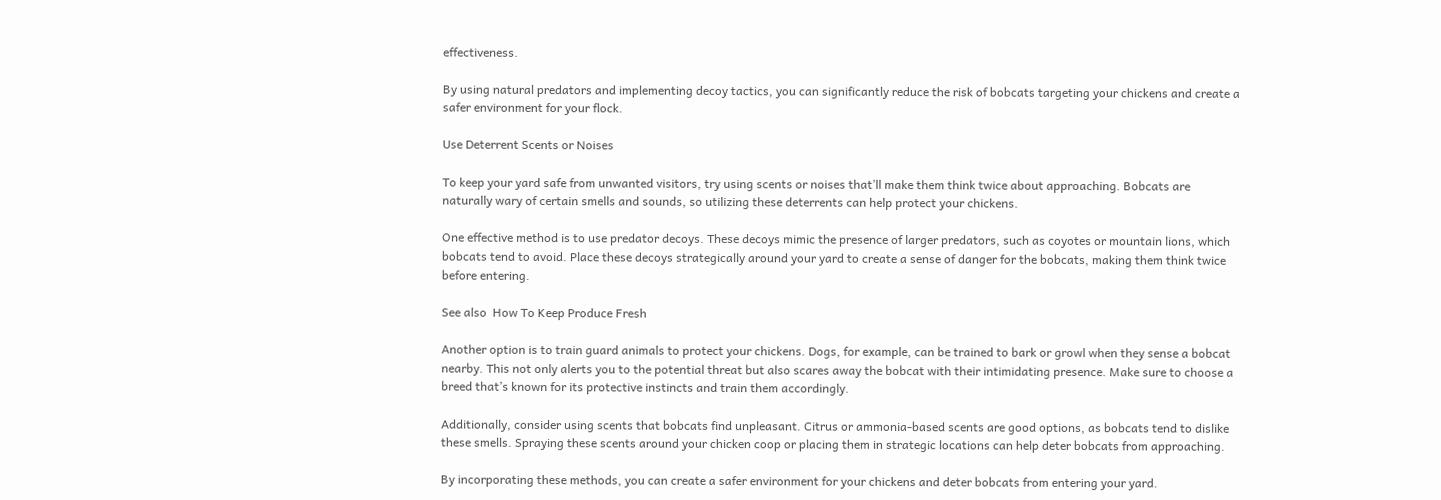effectiveness.

By using natural predators and implementing decoy tactics, you can significantly reduce the risk of bobcats targeting your chickens and create a safer environment for your flock.

Use Deterrent Scents or Noises

To keep your yard safe from unwanted visitors, try using scents or noises that’ll make them think twice about approaching. Bobcats are naturally wary of certain smells and sounds, so utilizing these deterrents can help protect your chickens.

One effective method is to use predator decoys. These decoys mimic the presence of larger predators, such as coyotes or mountain lions, which bobcats tend to avoid. Place these decoys strategically around your yard to create a sense of danger for the bobcats, making them think twice before entering.

See also  How To Keep Produce Fresh

Another option is to train guard animals to protect your chickens. Dogs, for example, can be trained to bark or growl when they sense a bobcat nearby. This not only alerts you to the potential threat but also scares away the bobcat with their intimidating presence. Make sure to choose a breed that’s known for its protective instincts and train them accordingly.

Additionally, consider using scents that bobcats find unpleasant. Citrus or ammonia-based scents are good options, as bobcats tend to dislike these smells. Spraying these scents around your chicken coop or placing them in strategic locations can help deter bobcats from approaching.

By incorporating these methods, you can create a safer environment for your chickens and deter bobcats from entering your yard.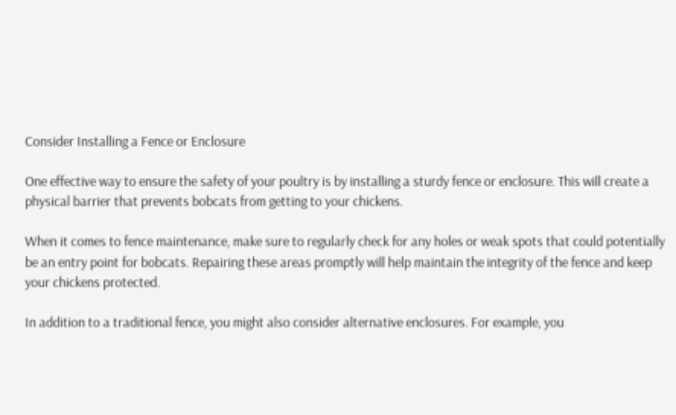Consider Installing a Fence or Enclosure

One effective way to ensure the safety of your poultry is by installing a sturdy fence or enclosure. This will create a physical barrier that prevents bobcats from getting to your chickens.

When it comes to fence maintenance, make sure to regularly check for any holes or weak spots that could potentially be an entry point for bobcats. Repairing these areas promptly will help maintain the integrity of the fence and keep your chickens protected.

In addition to a traditional fence, you might also consider alternative enclosures. For example, you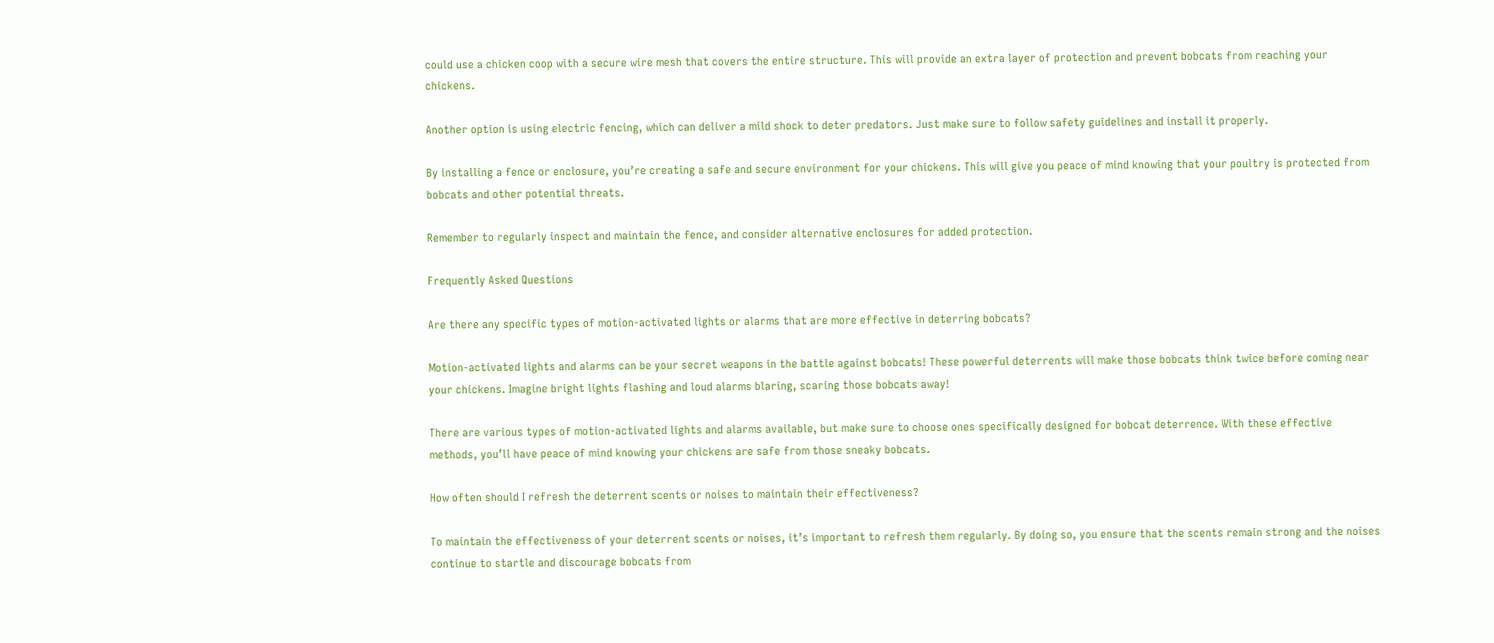could use a chicken coop with a secure wire mesh that covers the entire structure. This will provide an extra layer of protection and prevent bobcats from reaching your chickens.

Another option is using electric fencing, which can deliver a mild shock to deter predators. Just make sure to follow safety guidelines and install it properly.

By installing a fence or enclosure, you’re creating a safe and secure environment for your chickens. This will give you peace of mind knowing that your poultry is protected from bobcats and other potential threats.

Remember to regularly inspect and maintain the fence, and consider alternative enclosures for added protection.

Frequently Asked Questions

Are there any specific types of motion-activated lights or alarms that are more effective in deterring bobcats?

Motion-activated lights and alarms can be your secret weapons in the battle against bobcats! These powerful deterrents will make those bobcats think twice before coming near your chickens. Imagine bright lights flashing and loud alarms blaring, scaring those bobcats away!

There are various types of motion-activated lights and alarms available, but make sure to choose ones specifically designed for bobcat deterrence. With these effective methods, you’ll have peace of mind knowing your chickens are safe from those sneaky bobcats.

How often should I refresh the deterrent scents or noises to maintain their effectiveness?

To maintain the effectiveness of your deterrent scents or noises, it’s important to refresh them regularly. By doing so, you ensure that the scents remain strong and the noises continue to startle and discourage bobcats from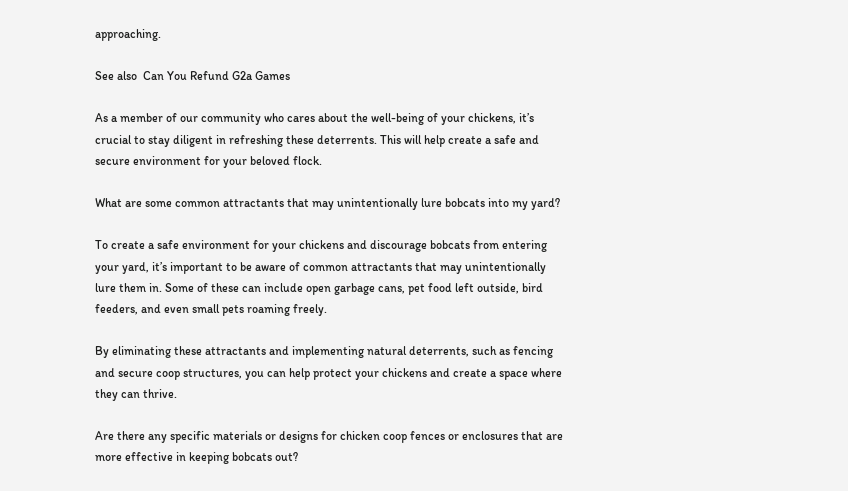approaching.

See also  Can You Refund G2a Games

As a member of our community who cares about the well-being of your chickens, it’s crucial to stay diligent in refreshing these deterrents. This will help create a safe and secure environment for your beloved flock.

What are some common attractants that may unintentionally lure bobcats into my yard?

To create a safe environment for your chickens and discourage bobcats from entering your yard, it’s important to be aware of common attractants that may unintentionally lure them in. Some of these can include open garbage cans, pet food left outside, bird feeders, and even small pets roaming freely.

By eliminating these attractants and implementing natural deterrents, such as fencing and secure coop structures, you can help protect your chickens and create a space where they can thrive.

Are there any specific materials or designs for chicken coop fences or enclosures that are more effective in keeping bobcats out?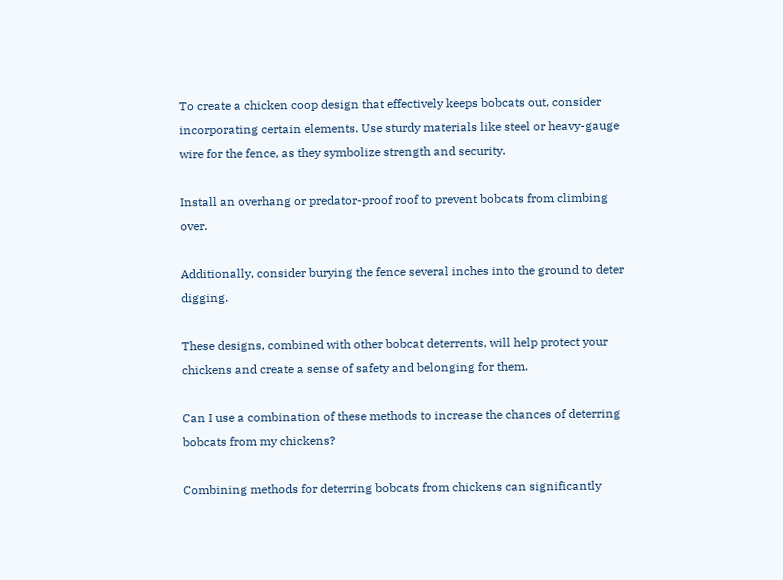To create a chicken coop design that effectively keeps bobcats out, consider incorporating certain elements. Use sturdy materials like steel or heavy-gauge wire for the fence, as they symbolize strength and security.

Install an overhang or predator-proof roof to prevent bobcats from climbing over.

Additionally, consider burying the fence several inches into the ground to deter digging.

These designs, combined with other bobcat deterrents, will help protect your chickens and create a sense of safety and belonging for them.

Can I use a combination of these methods to increase the chances of deterring bobcats from my chickens?

Combining methods for deterring bobcats from chickens can significantly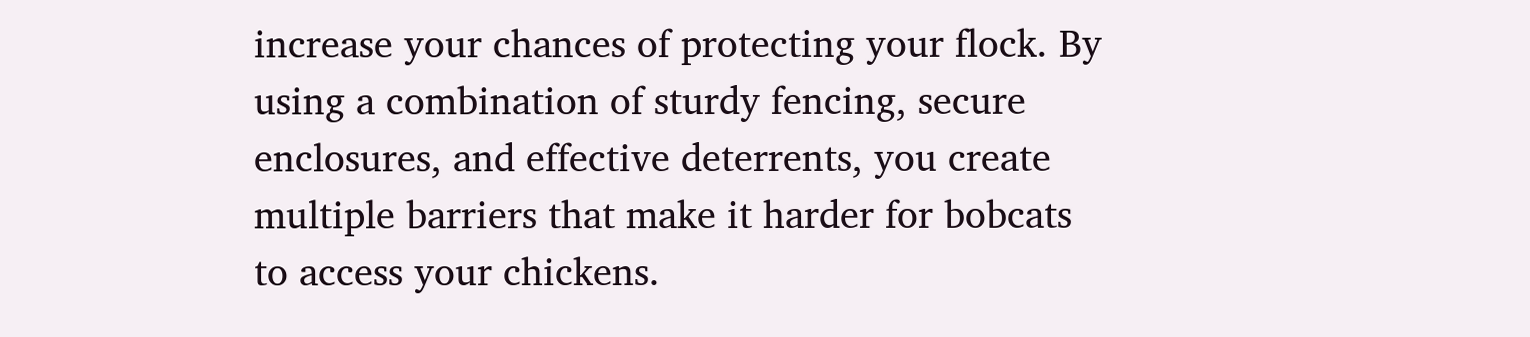increase your chances of protecting your flock. By using a combination of sturdy fencing, secure enclosures, and effective deterrents, you create multiple barriers that make it harder for bobcats to access your chickens.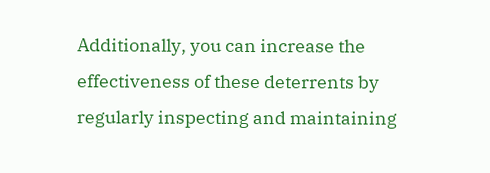Additionally, you can increase the effectiveness of these deterrents by regularly inspecting and maintaining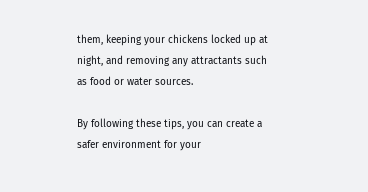them, keeping your chickens locked up at night, and removing any attractants such as food or water sources.

By following these tips, you can create a safer environment for your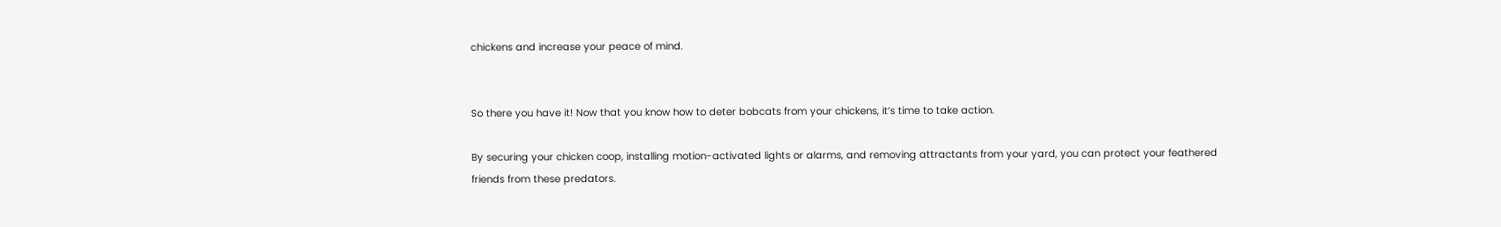chickens and increase your peace of mind.


So there you have it! Now that you know how to deter bobcats from your chickens, it’s time to take action.

By securing your chicken coop, installing motion-activated lights or alarms, and removing attractants from your yard, you can protect your feathered friends from these predators.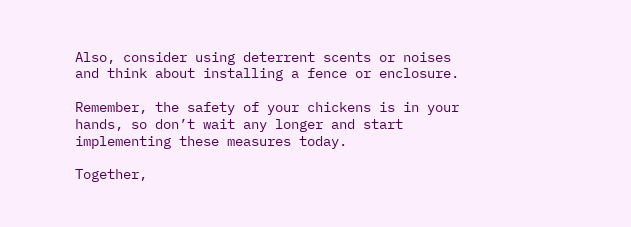Also, consider using deterrent scents or noises and think about installing a fence or enclosure.

Remember, the safety of your chickens is in your hands, so don’t wait any longer and start implementing these measures today.

Together,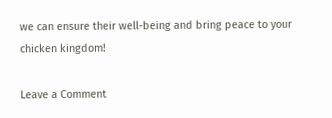we can ensure their well-being and bring peace to your chicken kingdom!

Leave a Comment